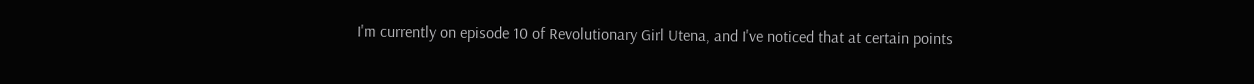I'm currently on episode 10 of Revolutionary Girl Utena, and I've noticed that at certain points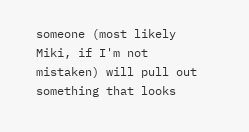someone (most likely Miki, if I'm not mistaken) will pull out something that looks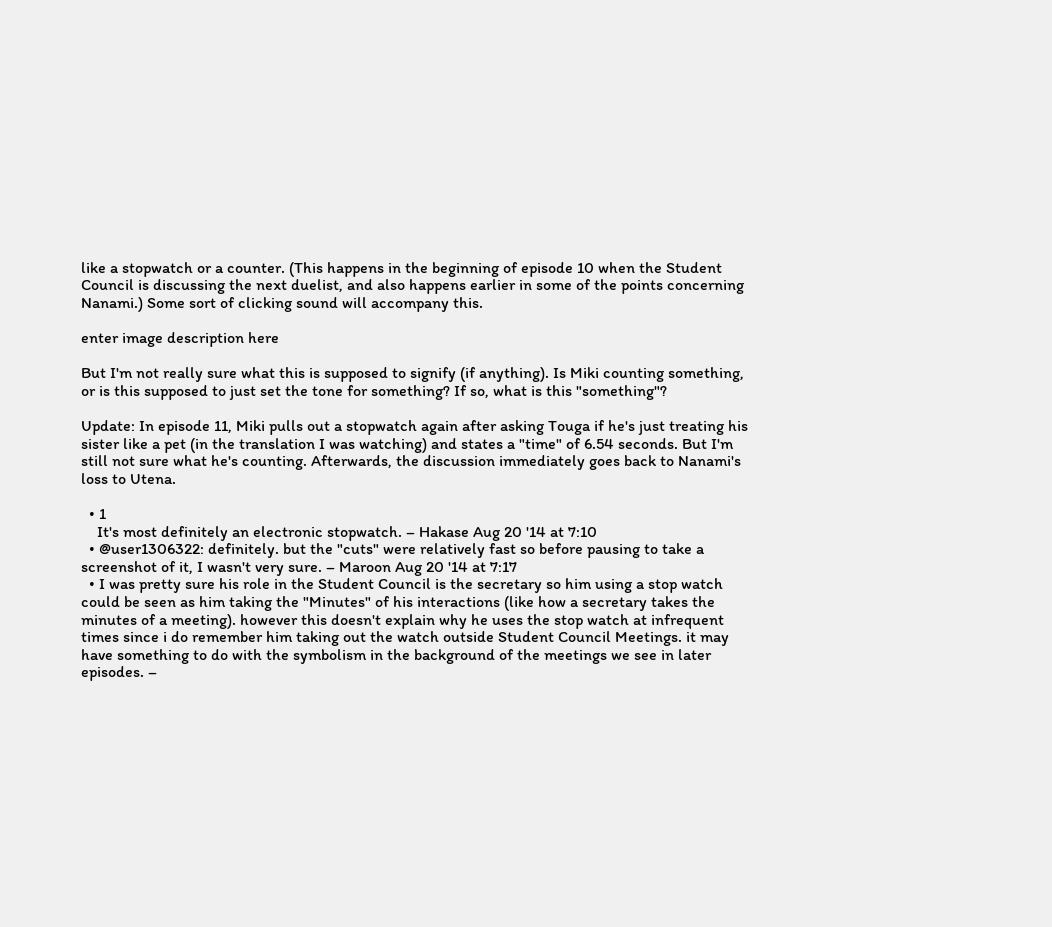like a stopwatch or a counter. (This happens in the beginning of episode 10 when the Student Council is discussing the next duelist, and also happens earlier in some of the points concerning Nanami.) Some sort of clicking sound will accompany this.

enter image description here

But I'm not really sure what this is supposed to signify (if anything). Is Miki counting something, or is this supposed to just set the tone for something? If so, what is this "something"?

Update: In episode 11, Miki pulls out a stopwatch again after asking Touga if he's just treating his sister like a pet (in the translation I was watching) and states a "time" of 6.54 seconds. But I'm still not sure what he's counting. Afterwards, the discussion immediately goes back to Nanami's loss to Utena.

  • 1
    It's most definitely an electronic stopwatch. – Hakase Aug 20 '14 at 7:10
  • @user1306322: definitely. but the "cuts" were relatively fast so before pausing to take a screenshot of it, I wasn't very sure. – Maroon Aug 20 '14 at 7:17
  • I was pretty sure his role in the Student Council is the secretary so him using a stop watch could be seen as him taking the "Minutes" of his interactions (like how a secretary takes the minutes of a meeting). however this doesn't explain why he uses the stop watch at infrequent times since i do remember him taking out the watch outside Student Council Meetings. it may have something to do with the symbolism in the background of the meetings we see in later episodes. –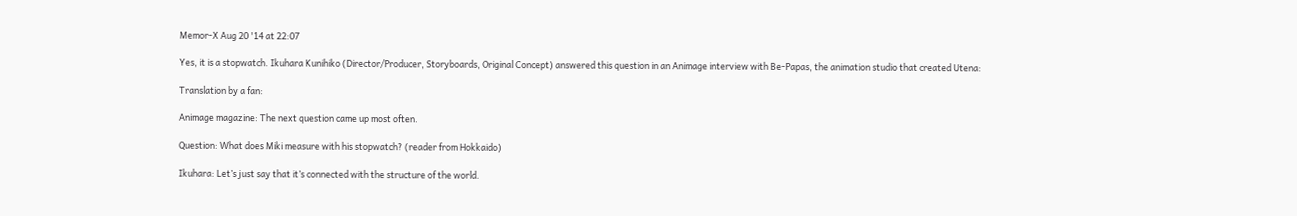Memor-X Aug 20 '14 at 22:07

Yes, it is a stopwatch. Ikuhara Kunihiko (Director/Producer, Storyboards, Original Concept) answered this question in an Animage interview with Be-Papas, the animation studio that created Utena:

Translation by a fan:

Animage magazine: The next question came up most often.

Question: What does Miki measure with his stopwatch? (reader from Hokkaido)

Ikuhara: Let’s just say that it’s connected with the structure of the world.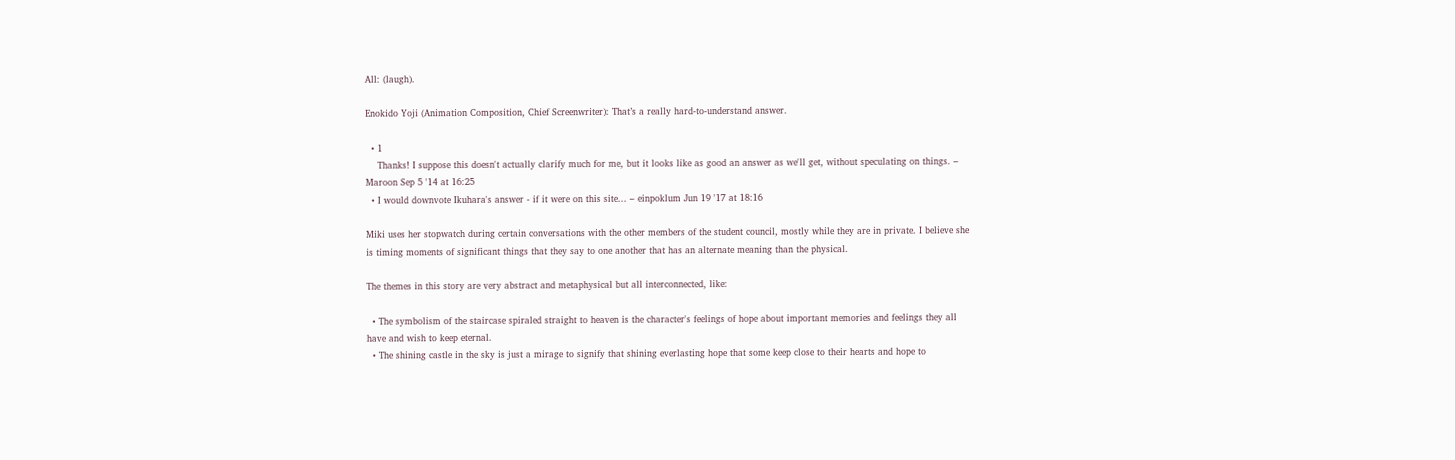All: (laugh).

Enokido Yoji (Animation Composition, Chief Screenwriter): That’s a really hard-to-understand answer.

  • 1
    Thanks! I suppose this doesn't actually clarify much for me, but it looks like as good an answer as we'll get, without speculating on things. – Maroon Sep 5 '14 at 16:25
  • I would downvote Ikuhara's answer - if it were on this site... – einpoklum Jun 19 '17 at 18:16

Miki uses her stopwatch during certain conversations with the other members of the student council, mostly while they are in private. I believe she is timing moments of significant things that they say to one another that has an alternate meaning than the physical.

The themes in this story are very abstract and metaphysical but all interconnected, like:

  • The symbolism of the staircase spiraled straight to heaven is the character's feelings of hope about important memories and feelings they all have and wish to keep eternal.
  • The shining castle in the sky is just a mirage to signify that shining everlasting hope that some keep close to their hearts and hope to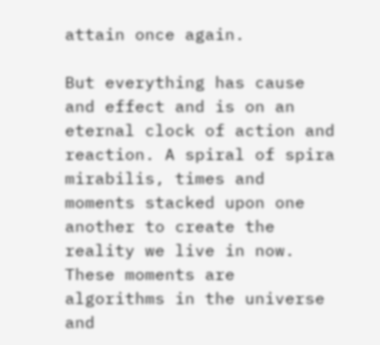attain once again.

But everything has cause and effect and is on an eternal clock of action and reaction. A spiral of spira mirabilis, times and moments stacked upon one another to create the reality we live in now. These moments are algorithms in the universe and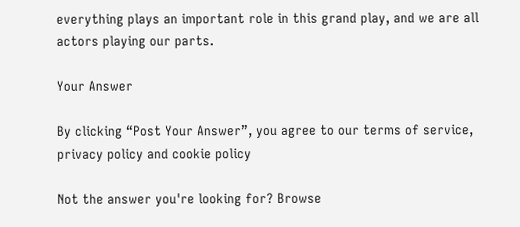everything plays an important role in this grand play, and we are all actors playing our parts.

Your Answer

By clicking “Post Your Answer”, you agree to our terms of service, privacy policy and cookie policy

Not the answer you're looking for? Browse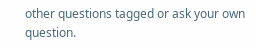other questions tagged or ask your own question.